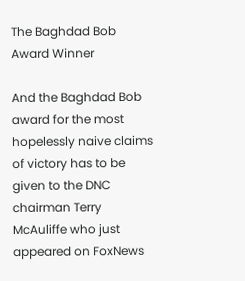The Baghdad Bob Award Winner

And the Baghdad Bob award for the most hopelessly naive claims of victory has to be given to the DNC chairman Terry McAuliffe who just appeared on FoxNews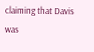claiming that Davis was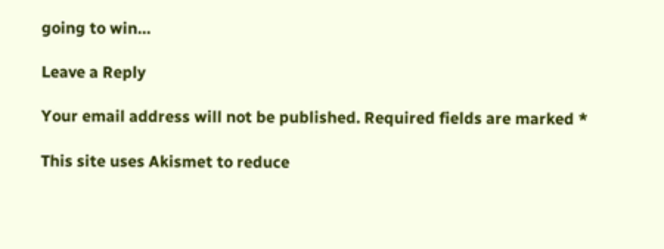going to win…

Leave a Reply

Your email address will not be published. Required fields are marked *

This site uses Akismet to reduce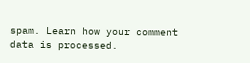spam. Learn how your comment data is processed.